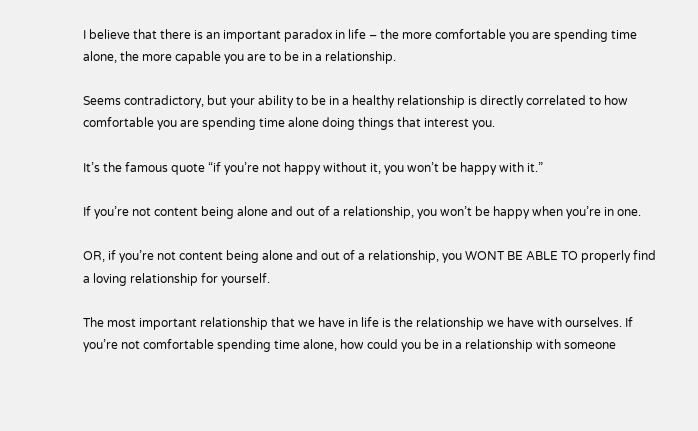I believe that there is an important paradox in life – the more comfortable you are spending time alone, the more capable you are to be in a relationship.

Seems contradictory, but your ability to be in a healthy relationship is directly correlated to how comfortable you are spending time alone doing things that interest you.

It’s the famous quote “if you’re not happy without it, you won’t be happy with it.”

If you’re not content being alone and out of a relationship, you won’t be happy when you’re in one.

OR, if you’re not content being alone and out of a relationship, you WONT BE ABLE TO properly find a loving relationship for yourself.

The most important relationship that we have in life is the relationship we have with ourselves. If you’re not comfortable spending time alone, how could you be in a relationship with someone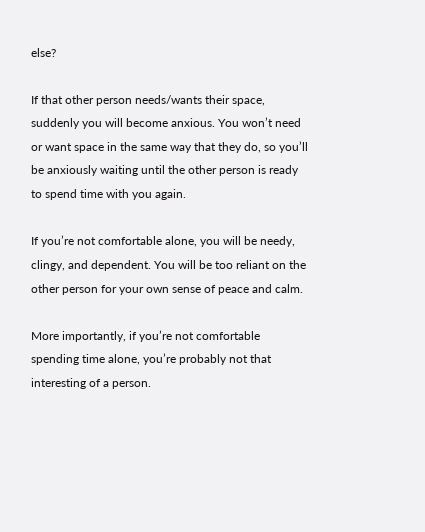else?

If that other person needs/wants their space, suddenly you will become anxious. You won’t need or want space in the same way that they do, so you’ll be anxiously waiting until the other person is ready to spend time with you again.

If you’re not comfortable alone, you will be needy, clingy, and dependent. You will be too reliant on the other person for your own sense of peace and calm.

More importantly, if you’re not comfortable spending time alone, you’re probably not that interesting of a person.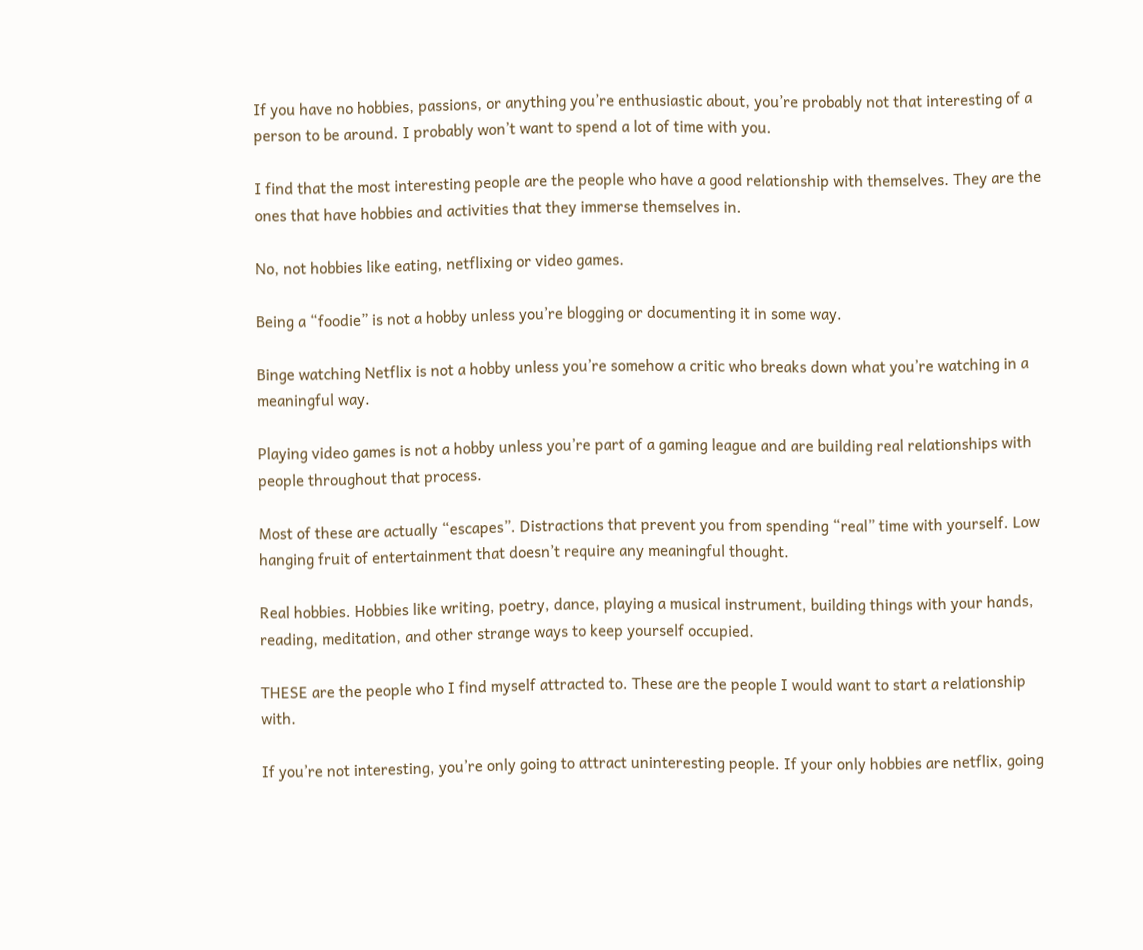If you have no hobbies, passions, or anything you’re enthusiastic about, you’re probably not that interesting of a person to be around. I probably won’t want to spend a lot of time with you.

I find that the most interesting people are the people who have a good relationship with themselves. They are the ones that have hobbies and activities that they immerse themselves in.

No, not hobbies like eating, netflixing or video games.

Being a “foodie” is not a hobby unless you’re blogging or documenting it in some way.

Binge watching Netflix is not a hobby unless you’re somehow a critic who breaks down what you’re watching in a meaningful way.

Playing video games is not a hobby unless you’re part of a gaming league and are building real relationships with people throughout that process.

Most of these are actually “escapes”. Distractions that prevent you from spending “real” time with yourself. Low hanging fruit of entertainment that doesn’t require any meaningful thought.

Real hobbies. Hobbies like writing, poetry, dance, playing a musical instrument, building things with your hands, reading, meditation, and other strange ways to keep yourself occupied.

THESE are the people who I find myself attracted to. These are the people I would want to start a relationship with.

If you’re not interesting, you’re only going to attract uninteresting people. If your only hobbies are netflix, going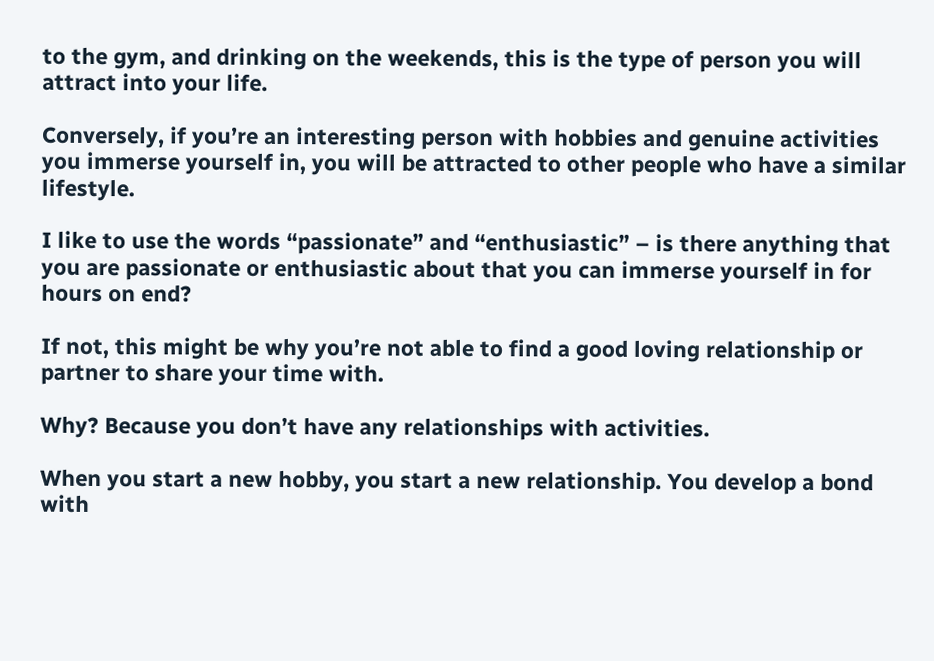to the gym, and drinking on the weekends, this is the type of person you will attract into your life.

Conversely, if you’re an interesting person with hobbies and genuine activities you immerse yourself in, you will be attracted to other people who have a similar lifestyle.

I like to use the words “passionate” and “enthusiastic” – is there anything that you are passionate or enthusiastic about that you can immerse yourself in for hours on end?

If not, this might be why you’re not able to find a good loving relationship or partner to share your time with.

Why? Because you don’t have any relationships with activities.

When you start a new hobby, you start a new relationship. You develop a bond with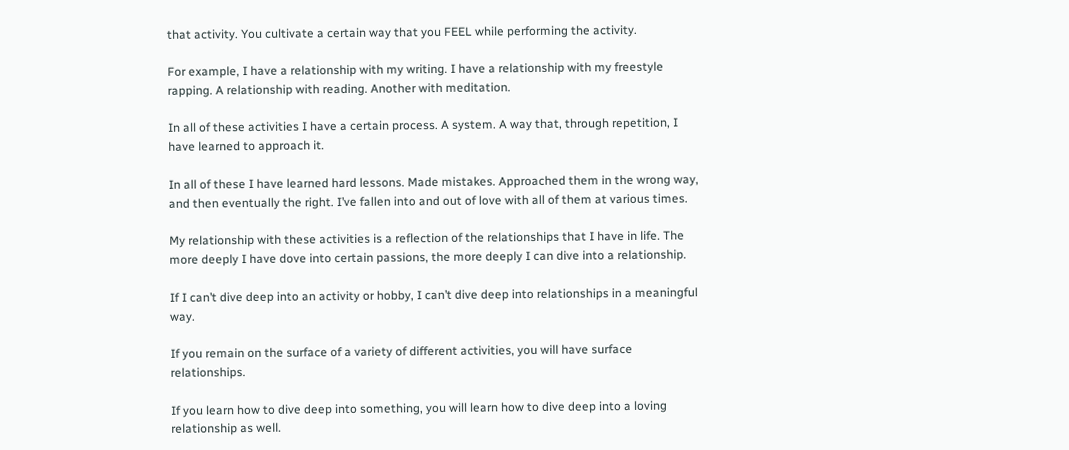that activity. You cultivate a certain way that you FEEL while performing the activity.

For example, I have a relationship with my writing. I have a relationship with my freestyle rapping. A relationship with reading. Another with meditation.

In all of these activities I have a certain process. A system. A way that, through repetition, I have learned to approach it.

In all of these I have learned hard lessons. Made mistakes. Approached them in the wrong way, and then eventually the right. I’ve fallen into and out of love with all of them at various times.

My relationship with these activities is a reflection of the relationships that I have in life. The more deeply I have dove into certain passions, the more deeply I can dive into a relationship.

If I can’t dive deep into an activity or hobby, I can’t dive deep into relationships in a meaningful way.

If you remain on the surface of a variety of different activities, you will have surface relationships.

If you learn how to dive deep into something, you will learn how to dive deep into a loving relationship as well.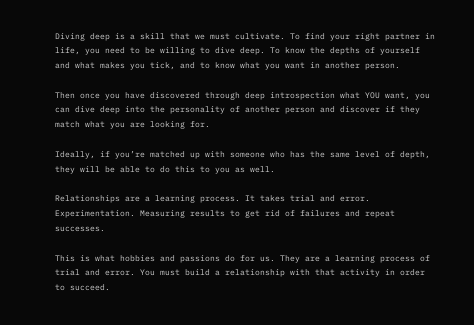Diving deep is a skill that we must cultivate. To find your right partner in life, you need to be willing to dive deep. To know the depths of yourself and what makes you tick, and to know what you want in another person.

Then once you have discovered through deep introspection what YOU want, you can dive deep into the personality of another person and discover if they match what you are looking for.

Ideally, if you’re matched up with someone who has the same level of depth, they will be able to do this to you as well.

Relationships are a learning process. It takes trial and error. Experimentation. Measuring results to get rid of failures and repeat successes.

This is what hobbies and passions do for us. They are a learning process of trial and error. You must build a relationship with that activity in order to succeed.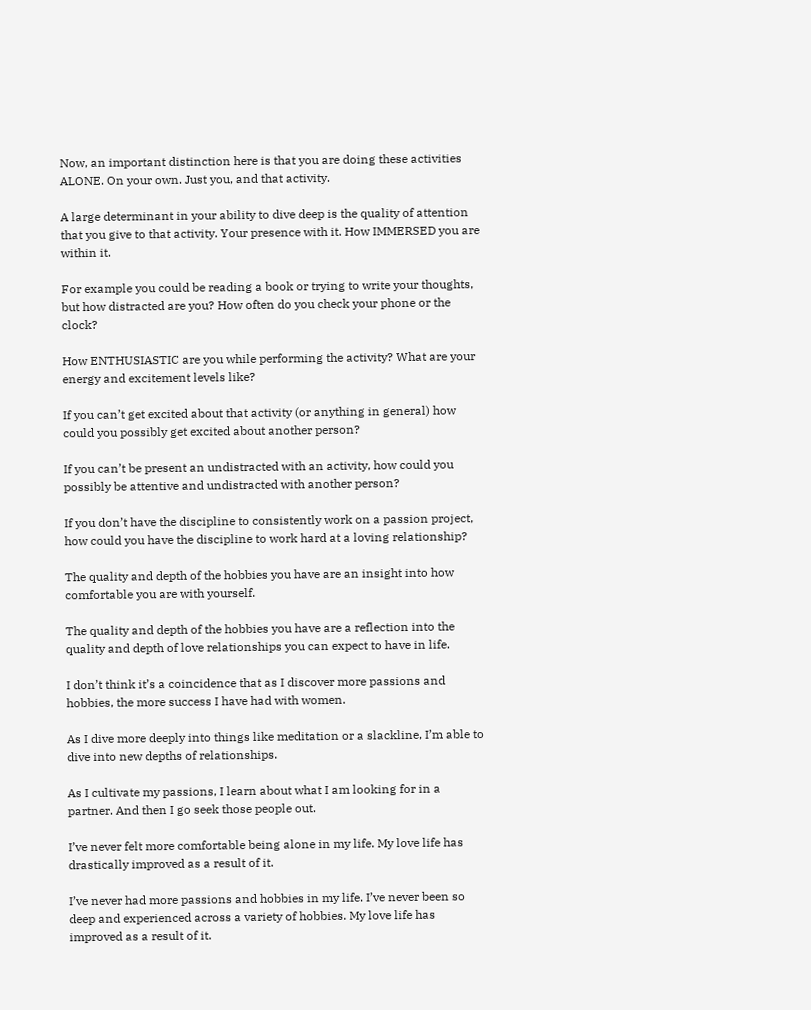Now, an important distinction here is that you are doing these activities ALONE. On your own. Just you, and that activity.

A large determinant in your ability to dive deep is the quality of attention that you give to that activity. Your presence with it. How IMMERSED you are within it.

For example you could be reading a book or trying to write your thoughts, but how distracted are you? How often do you check your phone or the clock?

How ENTHUSIASTIC are you while performing the activity? What are your energy and excitement levels like?

If you can’t get excited about that activity (or anything in general) how could you possibly get excited about another person?

If you can’t be present an undistracted with an activity, how could you possibly be attentive and undistracted with another person?

If you don’t have the discipline to consistently work on a passion project, how could you have the discipline to work hard at a loving relationship?

The quality and depth of the hobbies you have are an insight into how comfortable you are with yourself.

The quality and depth of the hobbies you have are a reflection into the quality and depth of love relationships you can expect to have in life.

I don’t think it’s a coincidence that as I discover more passions and hobbies, the more success I have had with women.

As I dive more deeply into things like meditation or a slackline, I’m able to dive into new depths of relationships.

As I cultivate my passions, I learn about what I am looking for in a partner. And then I go seek those people out.

I’ve never felt more comfortable being alone in my life. My love life has drastically improved as a result of it.

I’ve never had more passions and hobbies in my life. I’ve never been so deep and experienced across a variety of hobbies. My love life has improved as a result of it.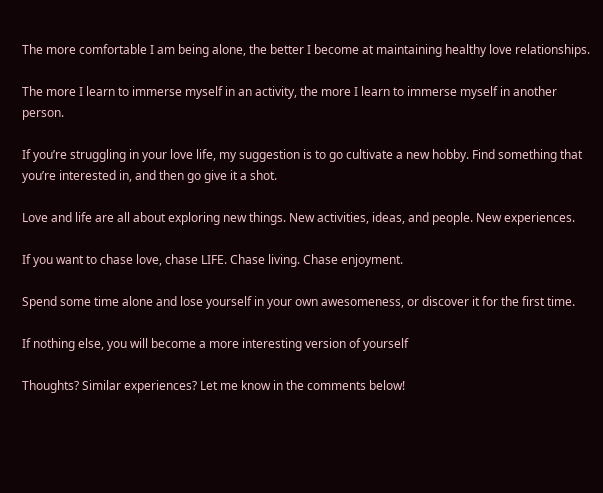The more comfortable I am being alone, the better I become at maintaining healthy love relationships.

The more I learn to immerse myself in an activity, the more I learn to immerse myself in another person.

If you’re struggling in your love life, my suggestion is to go cultivate a new hobby. Find something that you’re interested in, and then go give it a shot.

Love and life are all about exploring new things. New activities, ideas, and people. New experiences.

If you want to chase love, chase LIFE. Chase living. Chase enjoyment.

Spend some time alone and lose yourself in your own awesomeness, or discover it for the first time.

If nothing else, you will become a more interesting version of yourself

Thoughts? Similar experiences? Let me know in the comments below!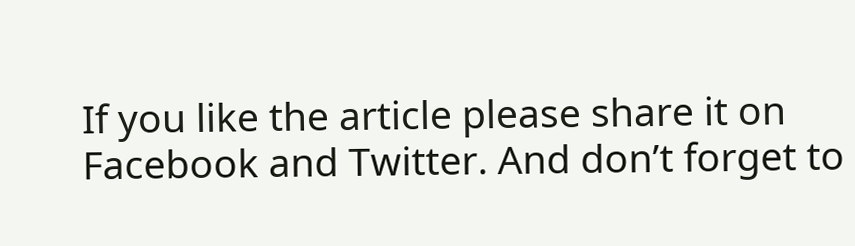If you like the article please share it on Facebook and Twitter. And don’t forget to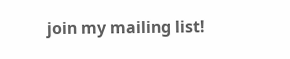join my mailing list!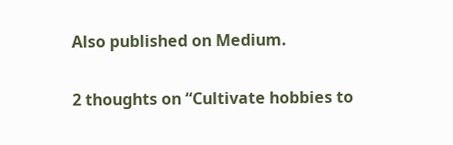Also published on Medium.

2 thoughts on “Cultivate hobbies to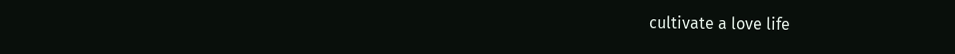cultivate a love life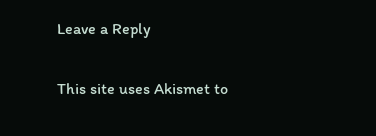Leave a Reply

This site uses Akismet to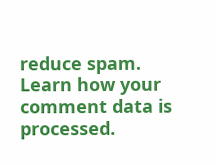reduce spam. Learn how your comment data is processed.